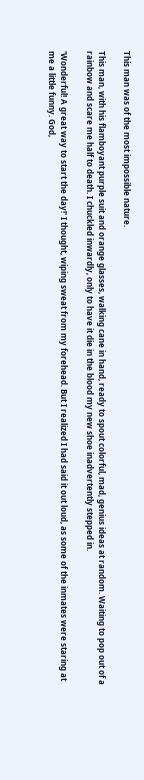This man was of the most impossible nature.

This man, with his flamboyant purple suit and orange glasses, walking cane in hand, ready to spout colorful, mad, genius ideas at random. Waiting to pop out of a rainbow and scare me half to death. I chuckled inwardly, only to have it die in the blood my new shoe inadvertently stepped in.

'Wonderful! A great way to start the day!' I thought, wiping sweat from my forehead. But I realized I had said it out loud, as some of the inmates were staring at me a little funny. God,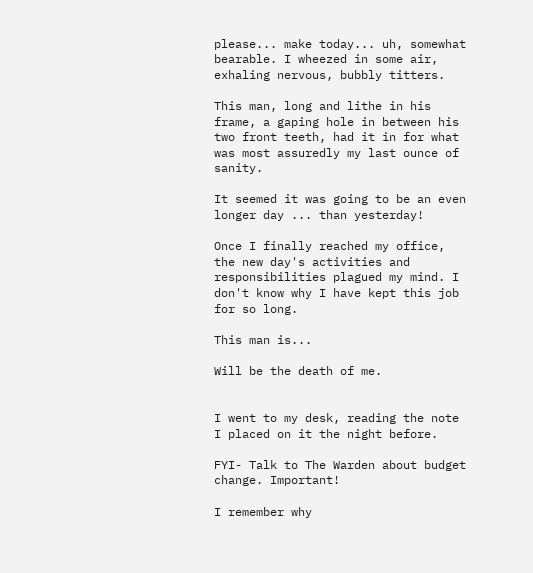please... make today... uh, somewhat bearable. I wheezed in some air, exhaling nervous, bubbly titters.

This man, long and lithe in his frame, a gaping hole in between his two front teeth, had it in for what was most assuredly my last ounce of sanity.

It seemed it was going to be an even longer day ... than yesterday!

Once I finally reached my office, the new day's activities and responsibilities plagued my mind. I don't know why I have kept this job for so long.

This man is...

Will be the death of me.


I went to my desk, reading the note I placed on it the night before.

FYI- Talk to The Warden about budget change. Important!

I remember why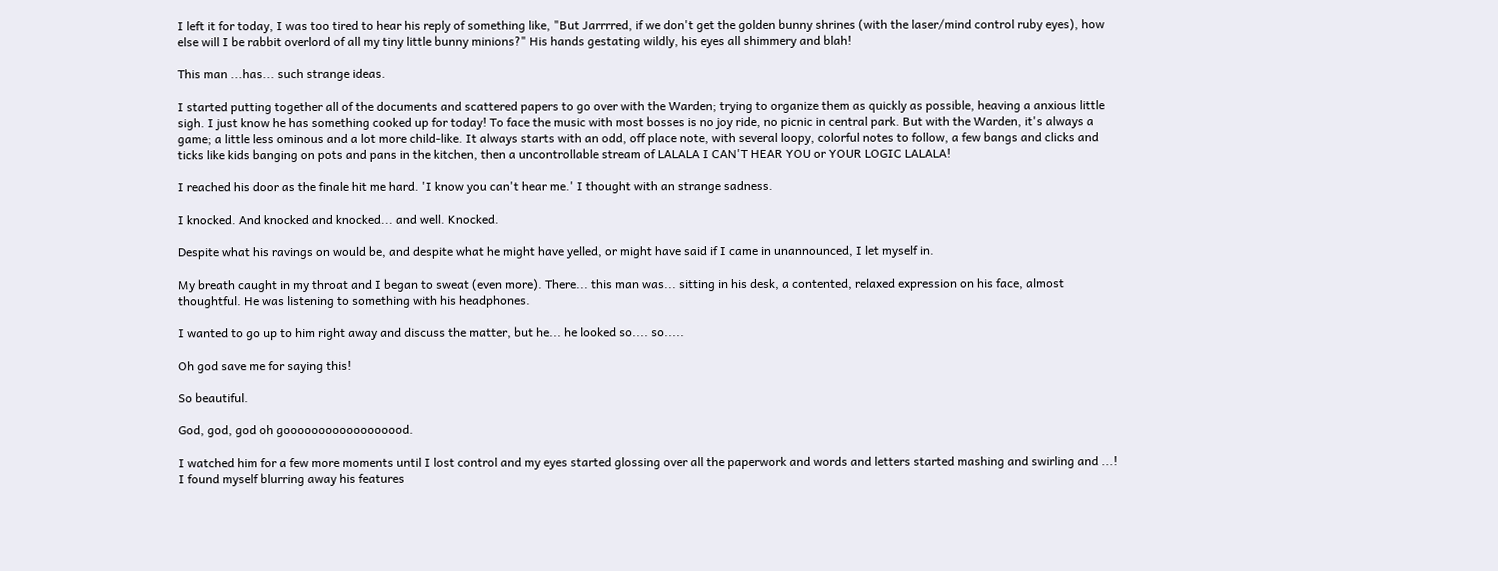I left it for today, I was too tired to hear his reply of something like, "But Jarrrred, if we don't get the golden bunny shrines (with the laser/mind control ruby eyes), how else will I be rabbit overlord of all my tiny little bunny minions?" His hands gestating wildly, his eyes all shimmery and blah!

This man ...has... such strange ideas.

I started putting together all of the documents and scattered papers to go over with the Warden; trying to organize them as quickly as possible, heaving a anxious little sigh. I just know he has something cooked up for today! To face the music with most bosses is no joy ride, no picnic in central park. But with the Warden, it's always a game; a little less ominous and a lot more child-like. It always starts with an odd, off place note, with several loopy, colorful notes to follow, a few bangs and clicks and ticks like kids banging on pots and pans in the kitchen, then a uncontrollable stream of LALALA I CAN'T HEAR YOU or YOUR LOGIC LALALA!

I reached his door as the finale hit me hard. 'I know you can't hear me.' I thought with an strange sadness.

I knocked. And knocked and knocked... and well. Knocked.

Despite what his ravings on would be, and despite what he might have yelled, or might have said if I came in unannounced, I let myself in.

My breath caught in my throat and I began to sweat (even more). There... this man was... sitting in his desk, a contented, relaxed expression on his face, almost thoughtful. He was listening to something with his headphones.

I wanted to go up to him right away and discuss the matter, but he... he looked so.... so.....

Oh god save me for saying this!

So beautiful.

God, god, god oh goooooooooooooooood.

I watched him for a few more moments until I lost control and my eyes started glossing over all the paperwork and words and letters started mashing and swirling and ...! I found myself blurring away his features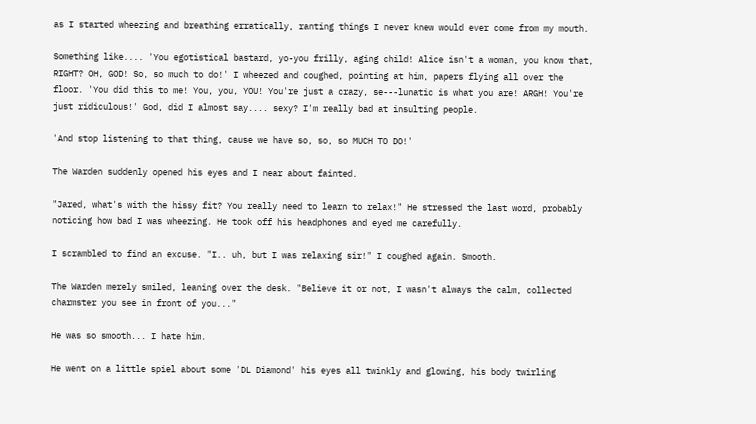as I started wheezing and breathing erratically, ranting things I never knew would ever come from my mouth.

Something like.... 'You egotistical bastard, yo-you frilly, aging child! Alice isn't a woman, you know that, RIGHT? OH, GOD! So, so much to do!' I wheezed and coughed, pointing at him, papers flying all over the floor. 'You did this to me! You, you, YOU! You're just a crazy, se---lunatic is what you are! ARGH! You're just ridiculous!' God, did I almost say.... sexy? I'm really bad at insulting people.

'And stop listening to that thing, cause we have so, so, so MUCH TO DO!'

The Warden suddenly opened his eyes and I near about fainted.

"Jared, what's with the hissy fit? You really need to learn to relax!" He stressed the last word, probably noticing how bad I was wheezing. He took off his headphones and eyed me carefully.

I scrambled to find an excuse. "I.. uh, but I was relaxing sir!" I coughed again. Smooth.

The Warden merely smiled, leaning over the desk. "Believe it or not, I wasn't always the calm, collected charmster you see in front of you..."

He was so smooth... I hate him.

He went on a little spiel about some 'DL Diamond' his eyes all twinkly and glowing, his body twirling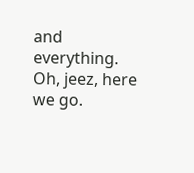and everything. Oh, jeez, here we go.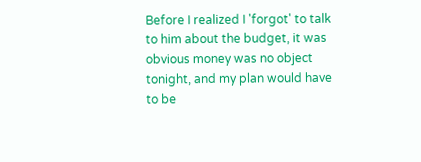Before I realized I 'forgot' to talk to him about the budget, it was obvious money was no object tonight, and my plan would have to be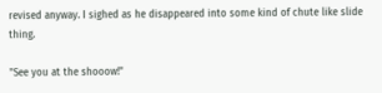revised anyway. I sighed as he disappeared into some kind of chute like slide thing.

"See you at the shooow!"